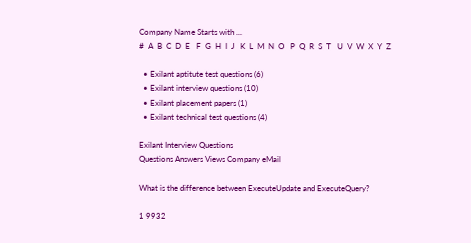Company Name Starts with ...
#  A  B  C  D  E   F  G  H  I  J   K  L  M  N  O   P  Q  R  S  T   U  V  W  X  Y  Z

  • Exilant aptitute test questions (6)
  • Exilant interview questions (10)
  • Exilant placement papers (1)
  • Exilant technical test questions (4)

Exilant Interview Questions
Questions Answers Views Company eMail

What is the difference between ExecuteUpdate and ExecuteQuery?

1 9932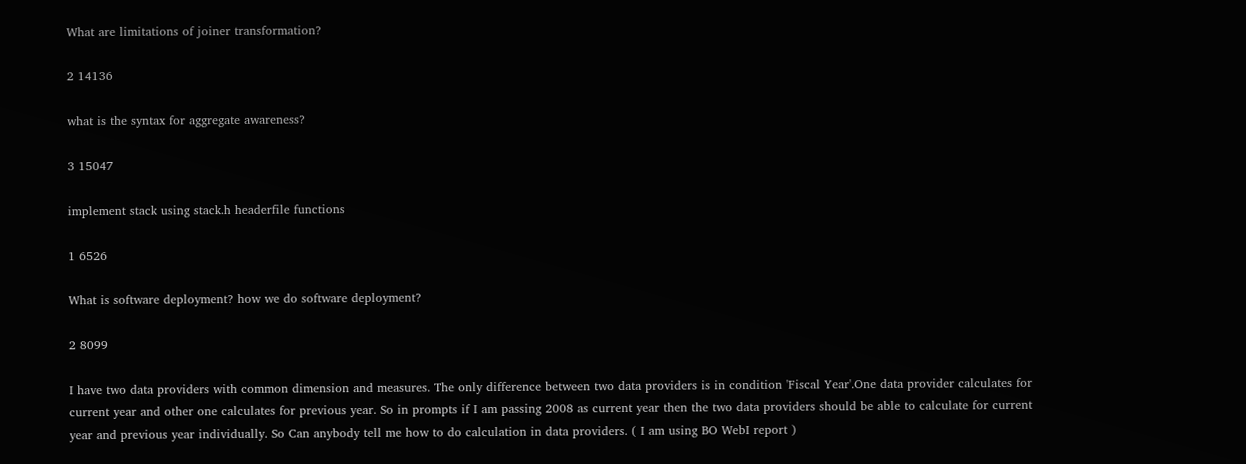What are limitations of joiner transformation?

2 14136

what is the syntax for aggregate awareness?

3 15047

implement stack using stack.h headerfile functions

1 6526

What is software deployment? how we do software deployment?

2 8099

I have two data providers with common dimension and measures. The only difference between two data providers is in condition 'Fiscal Year'.One data provider calculates for current year and other one calculates for previous year. So in prompts if I am passing 2008 as current year then the two data providers should be able to calculate for current year and previous year individually. So Can anybody tell me how to do calculation in data providers. ( I am using BO WebI report )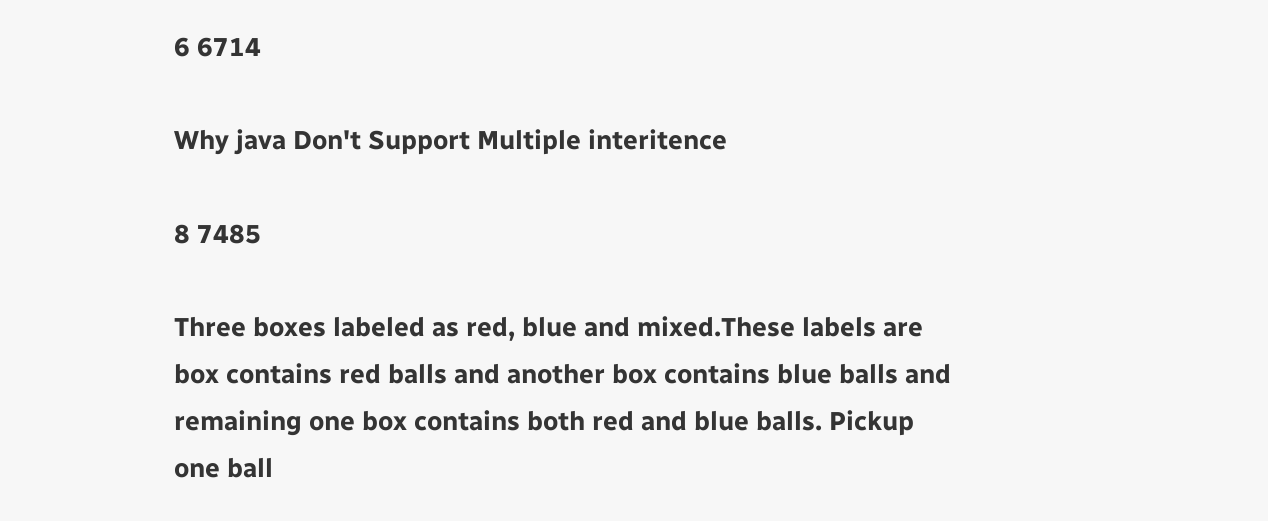6 6714

Why java Don't Support Multiple interitence

8 7485

Three boxes labeled as red, blue and mixed.These labels are box contains red balls and another box contains blue balls and remaining one box contains both red and blue balls. Pickup one ball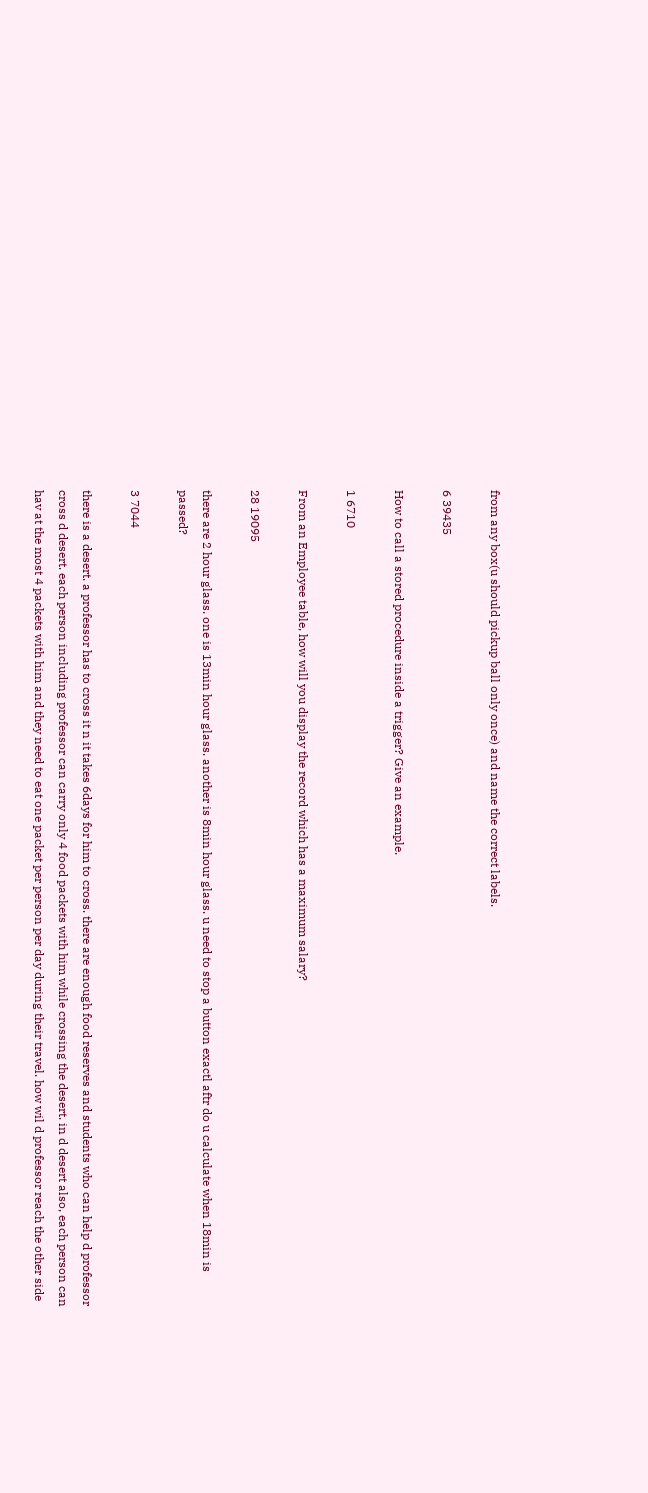from any box(u should pickup ball only once) and name the correct labels.

6 39435

How to call a stored procedure inside a trigger? Give an example.

1 6710

From an Employee table, how will you display the record which has a maximum salary?

28 19095

there are 2 hour glass. one is 13min hour glass. another is 8min hour glass. u need to stop a button exactl aftr do u calculate when 18min is passed?

3 7044

there is a desert. a professor has to cross it n it takes 6days for him to cross. there are enough food reserves and students who can help d professor cross d desert. each person including professor can carry only 4 food packets with him while crossing the desert. in d desert also, each person can hav at the most 4 packets with him and they need to eat one packet per person per day during their travel. how wil d professor reach the other side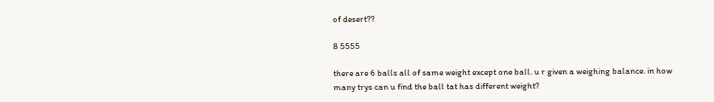of desert??

8 5555

there are 6 balls all of same weight except one ball. u r given a weighing balance. in how many trys can u find the ball tat has different weight?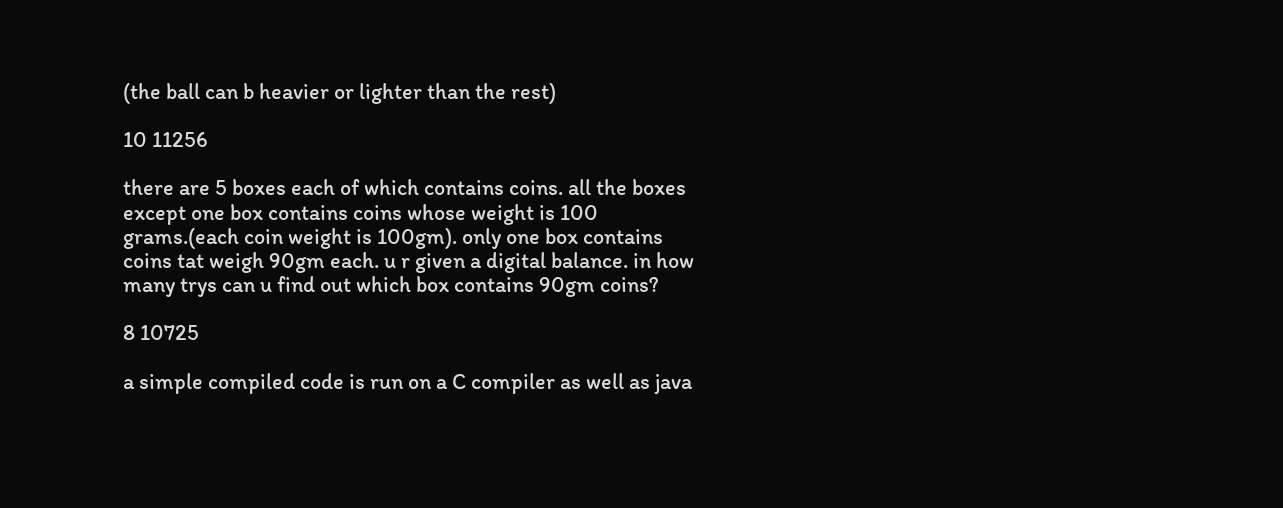(the ball can b heavier or lighter than the rest)

10 11256

there are 5 boxes each of which contains coins. all the boxes except one box contains coins whose weight is 100 grams.(each coin weight is 100gm). only one box contains coins tat weigh 90gm each. u r given a digital balance. in how many trys can u find out which box contains 90gm coins?

8 10725

a simple compiled code is run on a C compiler as well as java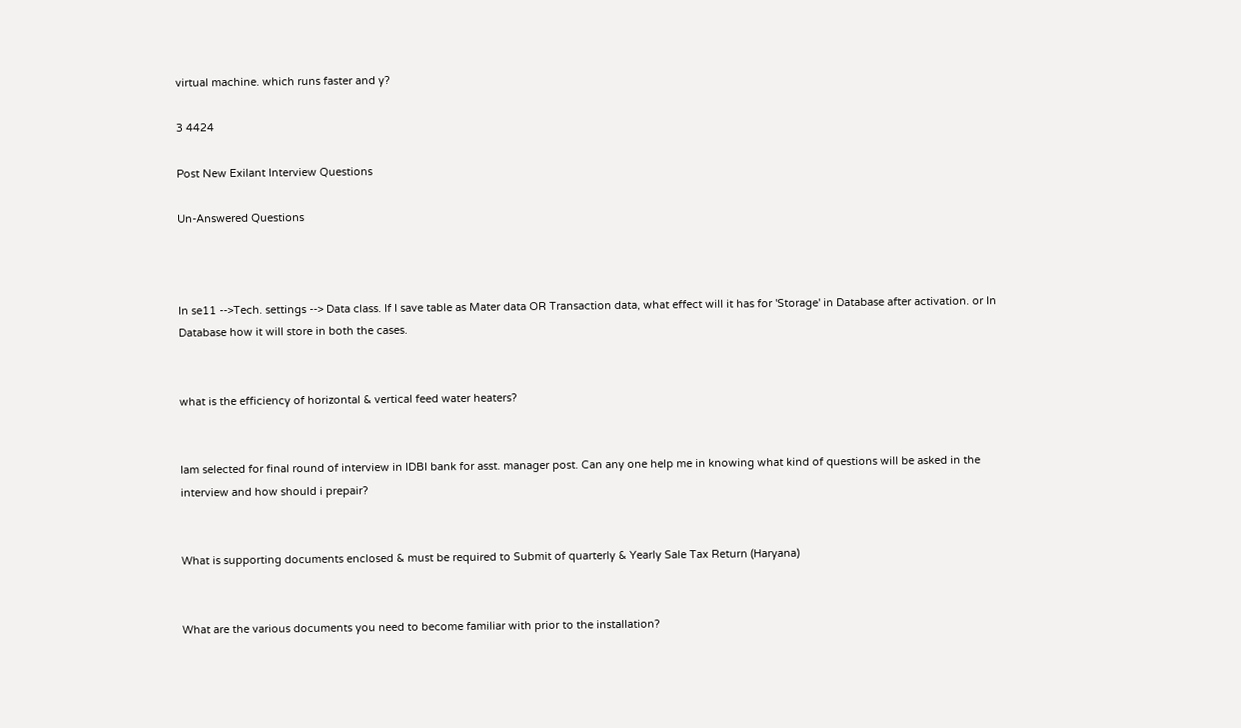virtual machine. which runs faster and y?

3 4424

Post New Exilant Interview Questions

Un-Answered Questions



In se11 -->Tech. settings --> Data class. If I save table as Mater data OR Transaction data, what effect will it has for 'Storage' in Database after activation. or In Database how it will store in both the cases.


what is the efficiency of horizontal & vertical feed water heaters?


Iam selected for final round of interview in IDBI bank for asst. manager post. Can any one help me in knowing what kind of questions will be asked in the interview and how should i prepair?


What is supporting documents enclosed & must be required to Submit of quarterly & Yearly Sale Tax Return (Haryana)


What are the various documents you need to become familiar with prior to the installation?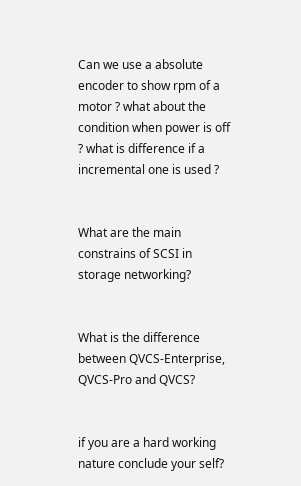Can we use a absolute encoder to show rpm of a motor ? what about the condition when power is off ? what is difference if a incremental one is used ?


What are the main constrains of SCSI in storage networking?


What is the difference between QVCS-Enterprise, QVCS-Pro and QVCS?


if you are a hard working nature conclude your self?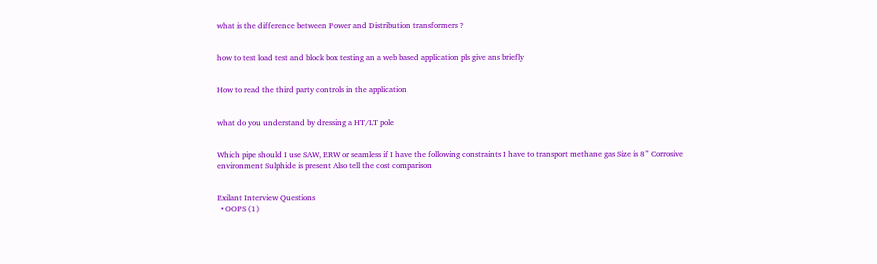what is the difference between Power and Distribution transformers ?


how to test load test and block box testing an a web based application pls give ans briefly


How to read the third party controls in the application


what do you understand by dressing a HT/LT pole


Which pipe should I use SAW, ERW or seamless if I have the following constraints I have to transport methane gas Size is 8” Corrosive environment Sulphide is present Also tell the cost comparison


Exilant Interview Questions
  • OOPS (1)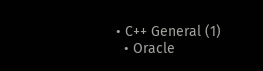• C++ General (1)
  • Oracle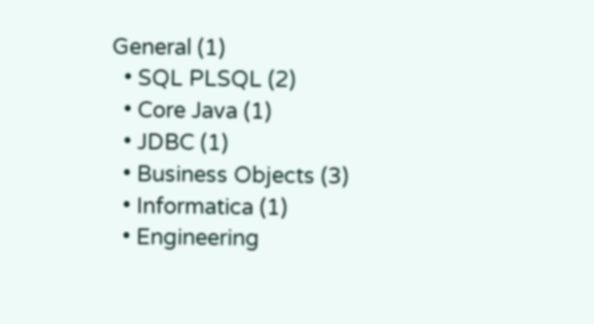General (1)
  • SQL PLSQL (2)
  • Core Java (1)
  • JDBC (1)
  • Business Objects (3)
  • Informatica (1)
  • Engineering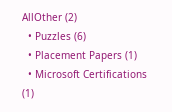AllOther (2)
  • Puzzles (6)
  • Placement Papers (1)
  • Microsoft Certifications (1)